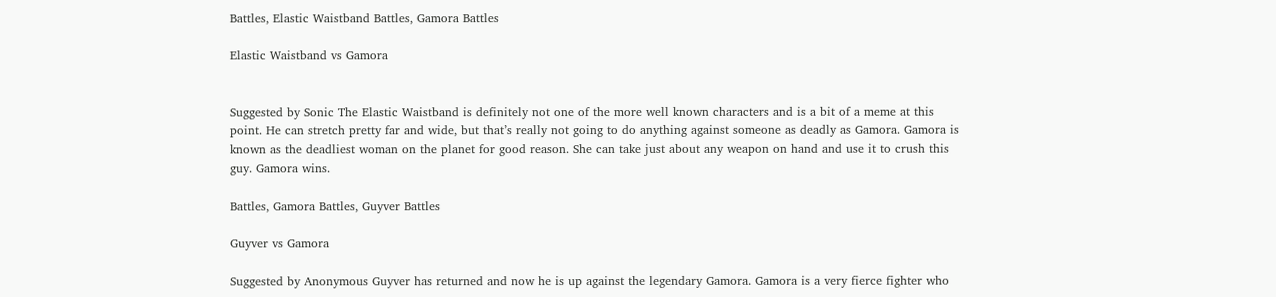Battles, Elastic Waistband Battles, Gamora Battles

Elastic Waistband vs Gamora


Suggested by Sonic The Elastic Waistband is definitely not one of the more well known characters and is a bit of a meme at this point. He can stretch pretty far and wide, but that’s really not going to do anything against someone as deadly as Gamora. Gamora is known as the deadliest woman on the planet for good reason. She can take just about any weapon on hand and use it to crush this guy. Gamora wins.

Battles, Gamora Battles, Guyver Battles

Guyver vs Gamora

Suggested by Anonymous Guyver has returned and now he is up against the legendary Gamora. Gamora is a very fierce fighter who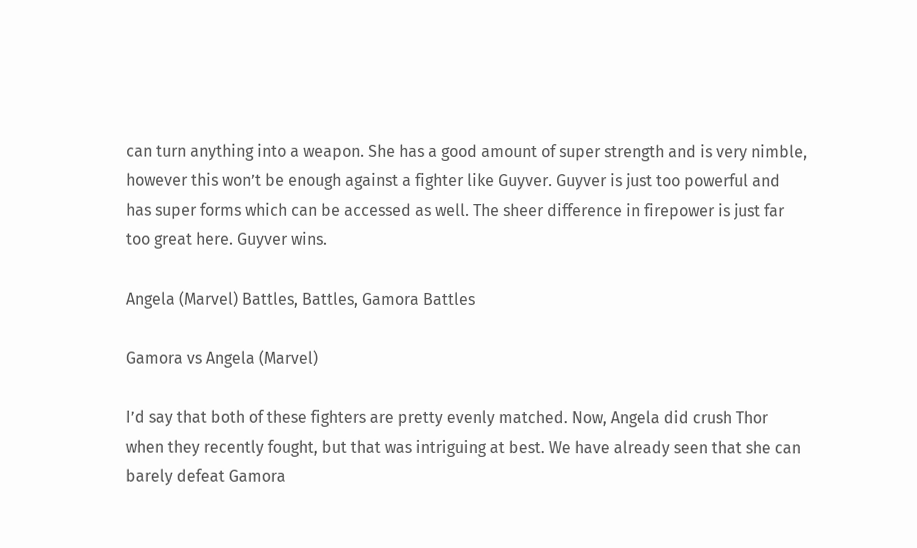can turn anything into a weapon. She has a good amount of super strength and is very nimble, however this won’t be enough against a fighter like Guyver. Guyver is just too powerful and has super forms which can be accessed as well. The sheer difference in firepower is just far too great here. Guyver wins.

Angela (Marvel) Battles, Battles, Gamora Battles

Gamora vs Angela (Marvel)

I’d say that both of these fighters are pretty evenly matched. Now, Angela did crush Thor when they recently fought, but that was intriguing at best. We have already seen that she can barely defeat Gamora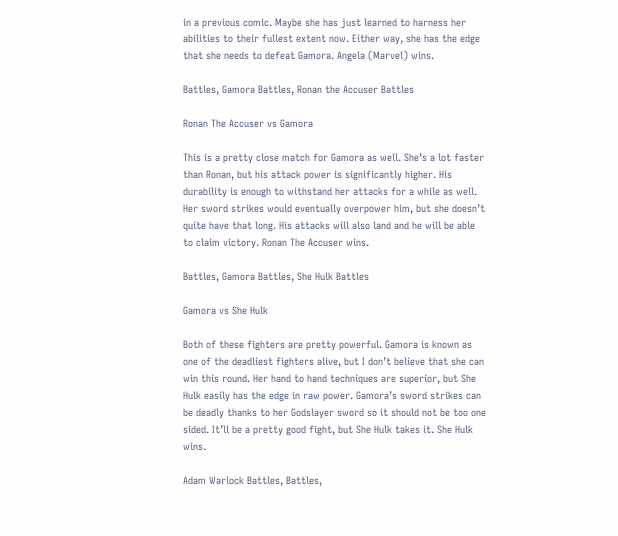in a previous comic. Maybe she has just learned to harness her abilities to their fullest extent now. Either way, she has the edge that she needs to defeat Gamora. Angela (Marvel) wins.

Battles, Gamora Battles, Ronan the Accuser Battles

Ronan The Accuser vs Gamora

This is a pretty close match for Gamora as well. She’s a lot faster than Ronan, but his attack power is significantly higher. His durability is enough to withstand her attacks for a while as well. Her sword strikes would eventually overpower him, but she doesn’t quite have that long. His attacks will also land and he will be able to claim victory. Ronan The Accuser wins.

Battles, Gamora Battles, She Hulk Battles

Gamora vs She Hulk

Both of these fighters are pretty powerful. Gamora is known as one of the deadliest fighters alive, but I don’t believe that she can win this round. Her hand to hand techniques are superior, but She Hulk easily has the edge in raw power. Gamora’s sword strikes can be deadly thanks to her Godslayer sword so it should not be too one sided. It’ll be a pretty good fight, but She Hulk takes it. She Hulk wins.

Adam Warlock Battles, Battles,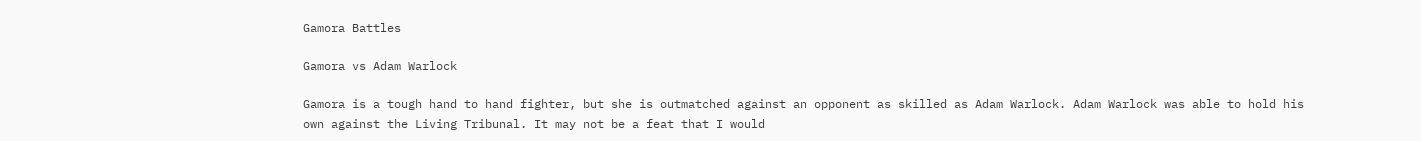Gamora Battles

Gamora vs Adam Warlock

Gamora is a tough hand to hand fighter, but she is outmatched against an opponent as skilled as Adam Warlock. Adam Warlock was able to hold his own against the Living Tribunal. It may not be a feat that I would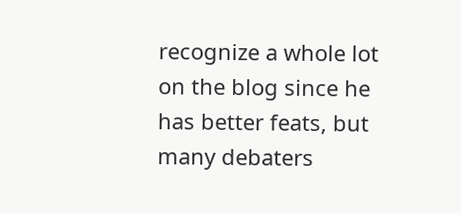recognize a whole lot on the blog since he has better feats, but many debaters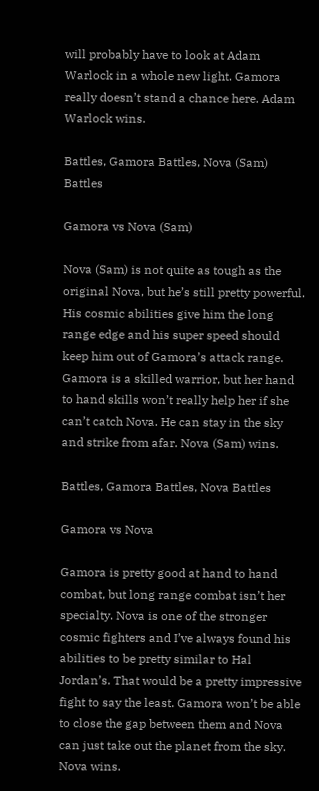will probably have to look at Adam Warlock in a whole new light. Gamora really doesn’t stand a chance here. Adam Warlock wins.

Battles, Gamora Battles, Nova (Sam) Battles

Gamora vs Nova (Sam)

Nova (Sam) is not quite as tough as the original Nova, but he’s still pretty powerful. His cosmic abilities give him the long range edge and his super speed should keep him out of Gamora’s attack range. Gamora is a skilled warrior, but her hand to hand skills won’t really help her if she can’t catch Nova. He can stay in the sky and strike from afar. Nova (Sam) wins.

Battles, Gamora Battles, Nova Battles

Gamora vs Nova

Gamora is pretty good at hand to hand combat, but long range combat isn’t her specialty. Nova is one of the stronger cosmic fighters and I’ve always found his abilities to be pretty similar to Hal Jordan’s. That would be a pretty impressive fight to say the least. Gamora won’t be able to close the gap between them and Nova can just take out the planet from the sky. Nova wins.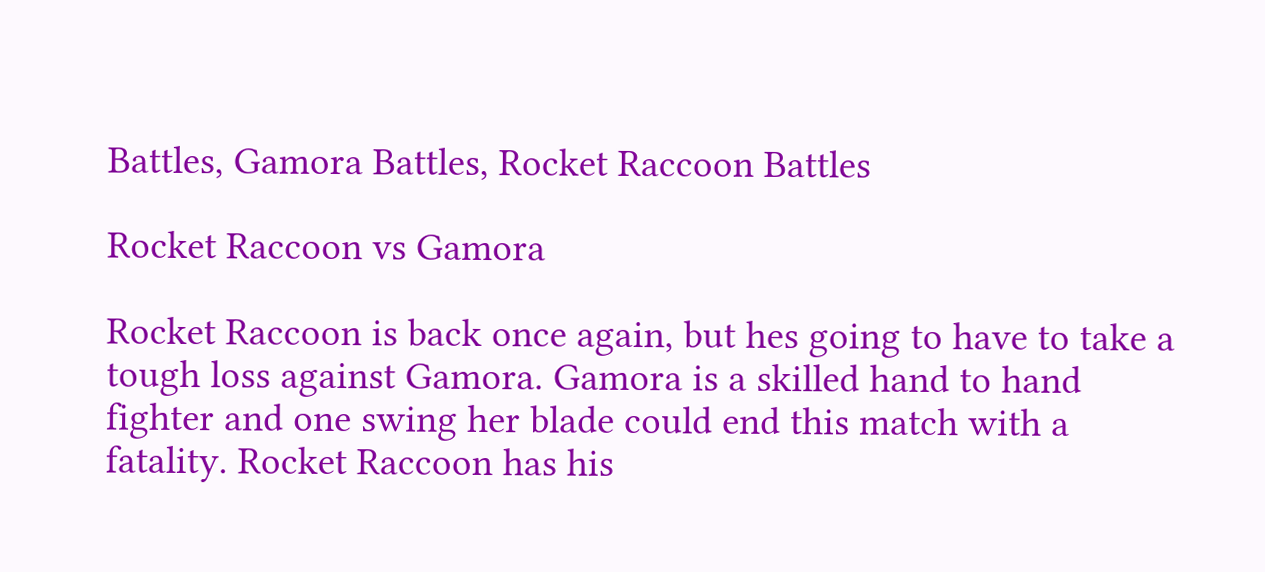Battles, Gamora Battles, Rocket Raccoon Battles

Rocket Raccoon vs Gamora

Rocket Raccoon is back once again, but hes going to have to take a tough loss against Gamora. Gamora is a skilled hand to hand fighter and one swing her blade could end this match with a fatality. Rocket Raccoon has his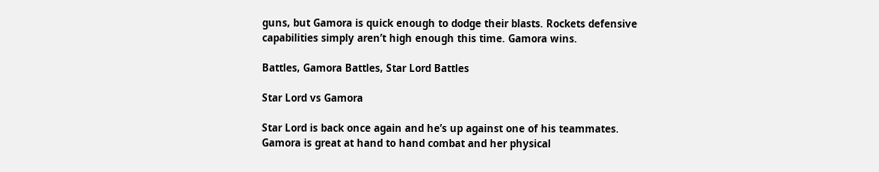guns, but Gamora is quick enough to dodge their blasts. Rockets defensive capabilities simply aren’t high enough this time. Gamora wins.

Battles, Gamora Battles, Star Lord Battles

Star Lord vs Gamora

Star Lord is back once again and he’s up against one of his teammates. Gamora is great at hand to hand combat and her physical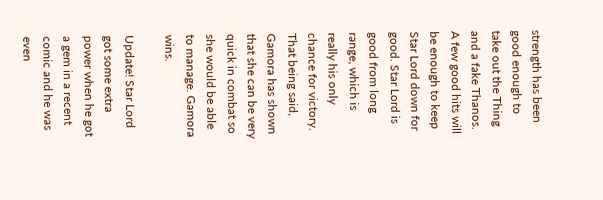strength has been good enough to take out the Thing and a fake Thanos. A few good hits will be enough to keep Star Lord down for good. Star Lord is good from long range, which is really his only chance for victory. That being said, Gamora has shown that she can be very quick in combat so she would be able to manage. Gamora wins.

Update! Star Lord got some extra power when he got a gem in a recent comic and he was even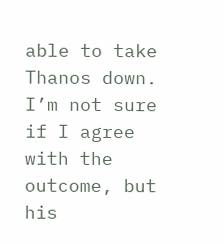able to take Thanos down. I’m not sure if I agree with the outcome, but his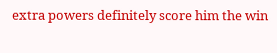extra powers definitely score him the win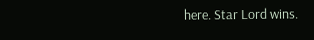here. Star Lord wins.